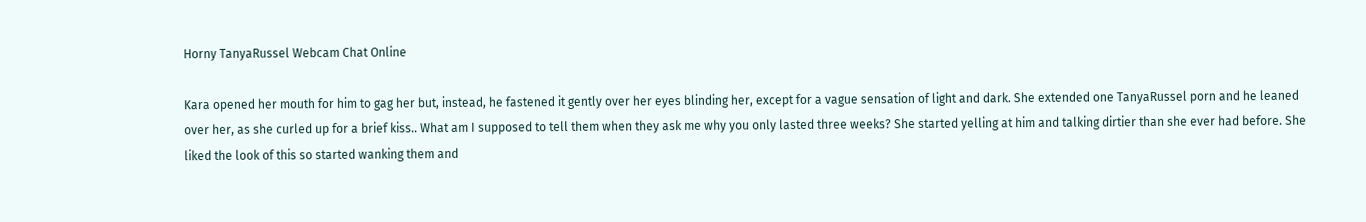Horny TanyaRussel Webcam Chat Online

Kara opened her mouth for him to gag her but, instead, he fastened it gently over her eyes blinding her, except for a vague sensation of light and dark. She extended one TanyaRussel porn and he leaned over her, as she curled up for a brief kiss.. What am I supposed to tell them when they ask me why you only lasted three weeks? She started yelling at him and talking dirtier than she ever had before. She liked the look of this so started wanking them and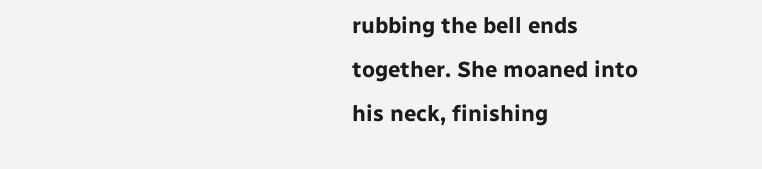rubbing the bell ends together. She moaned into his neck, finishing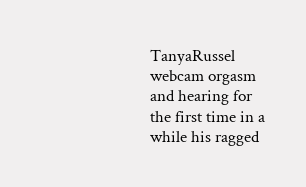TanyaRussel webcam orgasm and hearing for the first time in a while his ragged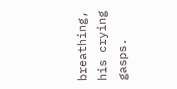breathing, his crying gasps.